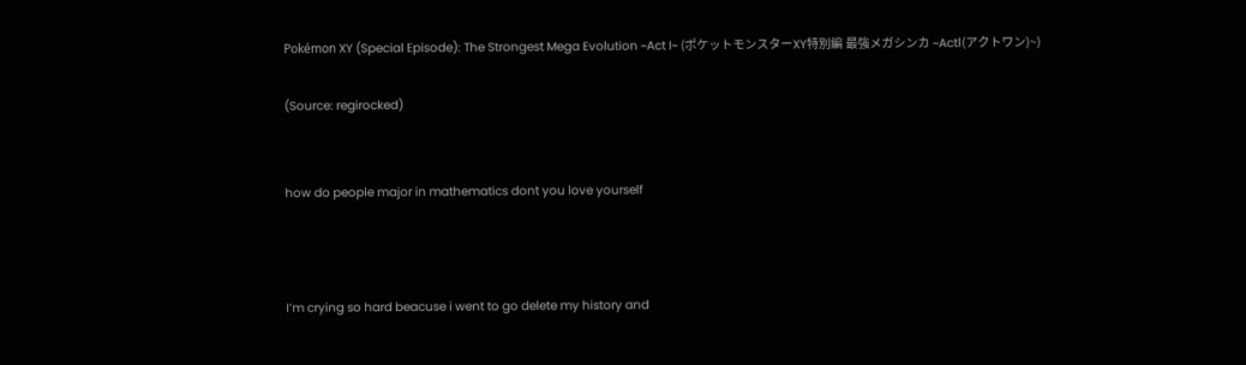Pokémon XY (Special Episode): The Strongest Mega Evolution ~Act I~ (ポケットモンスターXY特別編 最強メガシンカ ~ActⅠ(アクトワン)~)

(Source: regirocked)


how do people major in mathematics dont you love yourself



I’m crying so hard beacuse i went to go delete my history and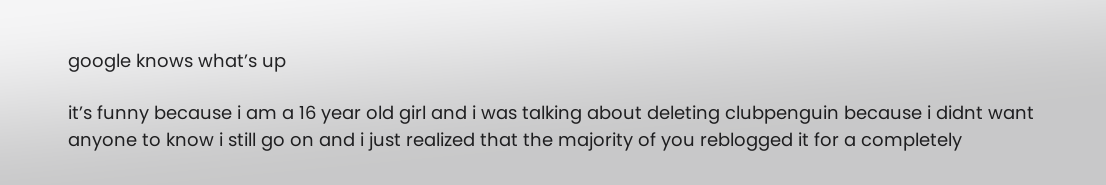google knows what’s up

it’s funny because i am a 16 year old girl and i was talking about deleting clubpenguin because i didnt want anyone to know i still go on and i just realized that the majority of you reblogged it for a completely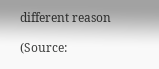different reason

(Source: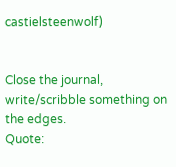castielsteenwolf)


Close the journal, write/scribble something on the edges.
Quote: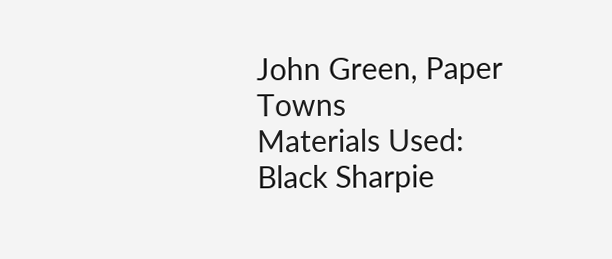John Green, Paper Towns
Materials Used: Black Sharpie